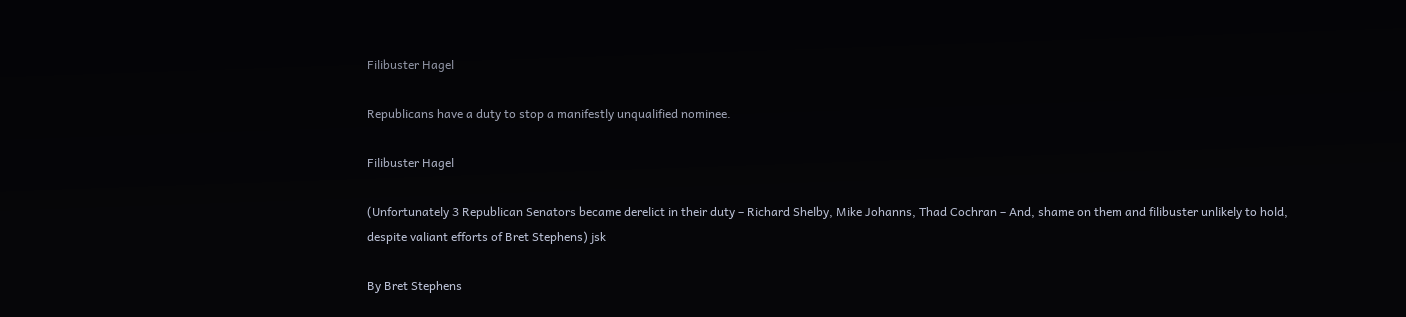Filibuster Hagel

Republicans have a duty to stop a manifestly unqualified nominee.

Filibuster Hagel

(Unfortunately 3 Republican Senators became derelict in their duty – Richard Shelby, Mike Johanns, Thad Cochran – And, shame on them and filibuster unlikely to hold, despite valiant efforts of Bret Stephens) jsk

By Bret Stephens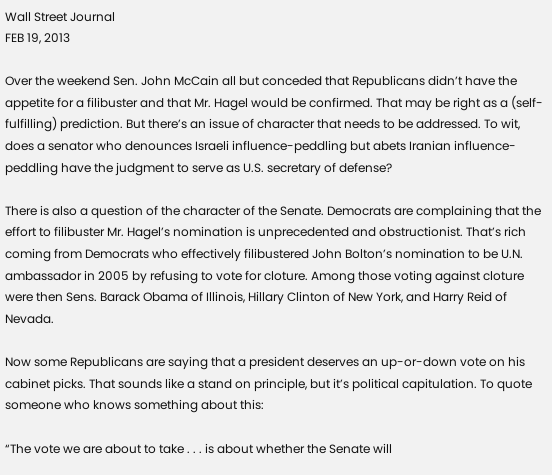Wall Street Journal
FEB 19, 2013

Over the weekend Sen. John McCain all but conceded that Republicans didn’t have the appetite for a filibuster and that Mr. Hagel would be confirmed. That may be right as a (self-fulfilling) prediction. But there’s an issue of character that needs to be addressed. To wit, does a senator who denounces Israeli influence-peddling but abets Iranian influence-peddling have the judgment to serve as U.S. secretary of defense?

There is also a question of the character of the Senate. Democrats are complaining that the effort to filibuster Mr. Hagel’s nomination is unprecedented and obstructionist. That’s rich coming from Democrats who effectively filibustered John Bolton’s nomination to be U.N. ambassador in 2005 by refusing to vote for cloture. Among those voting against cloture were then Sens. Barack Obama of Illinois, Hillary Clinton of New York, and Harry Reid of Nevada.

Now some Republicans are saying that a president deserves an up-or-down vote on his cabinet picks. That sounds like a stand on principle, but it’s political capitulation. To quote someone who knows something about this:

“The vote we are about to take . . . is about whether the Senate will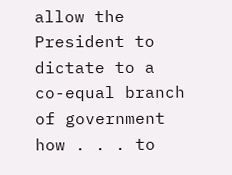allow the President to dictate to a co-equal branch of government how . . . to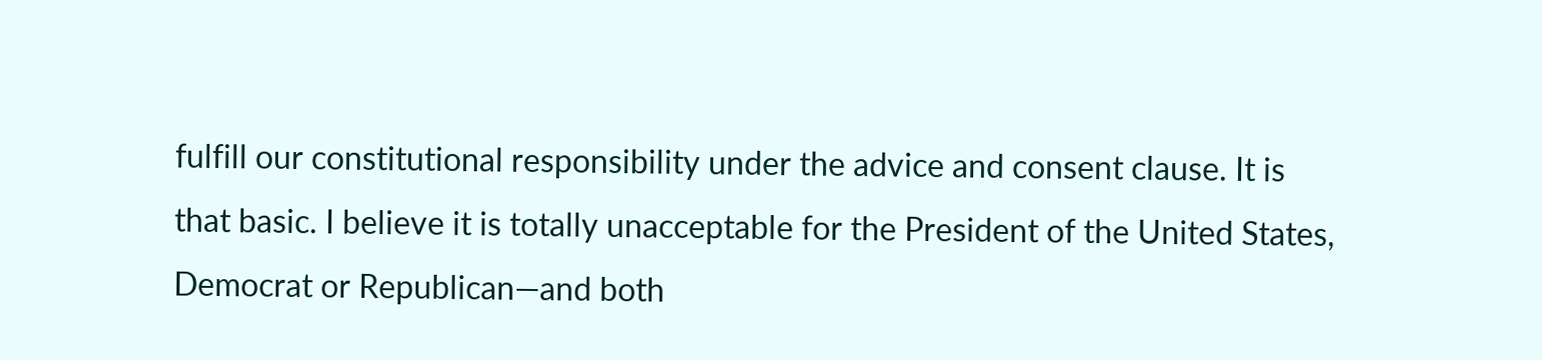fulfill our constitutional responsibility under the advice and consent clause. It is that basic. I believe it is totally unacceptable for the President of the United States, Democrat or Republican—and both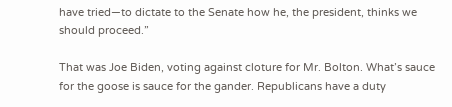have tried—to dictate to the Senate how he, the president, thinks we should proceed.”

That was Joe Biden, voting against cloture for Mr. Bolton. What’s sauce for the goose is sauce for the gander. Republicans have a duty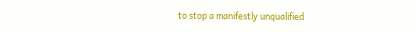to stop a manifestly unqualified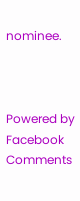nominee.



Powered by Facebook Comments